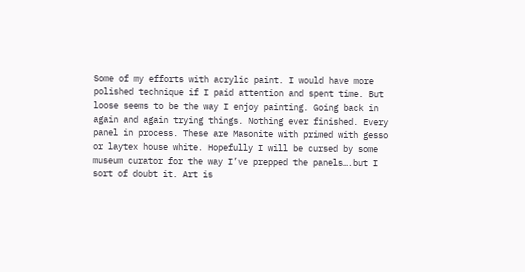Some of my efforts with acrylic paint. I would have more polished technique if I paid attention and spent time. But loose seems to be the way I enjoy painting. Going back in again and again trying things. Nothing ever finished. Every panel in process. These are Masonite with primed with gesso or laytex house white. Hopefully I will be cursed by some museum curator for the way I’ve prepped the panels….but I sort of doubt it. Art is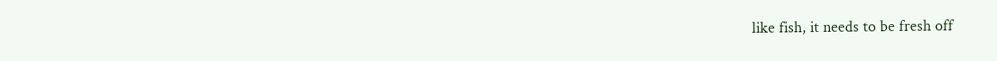like fish, it needs to be fresh off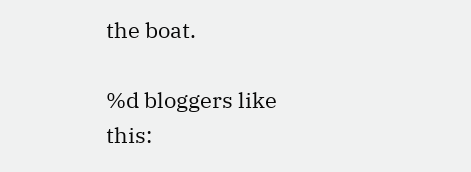the boat.

%d bloggers like this: